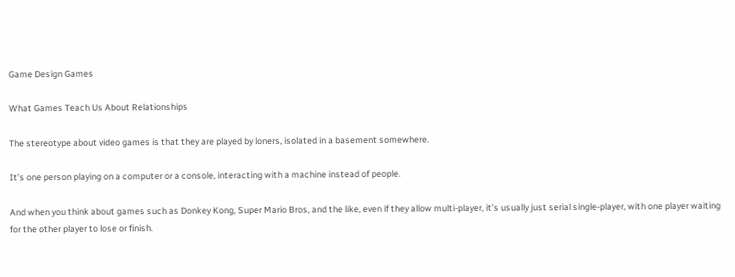Game Design Games

What Games Teach Us About Relationships

The stereotype about video games is that they are played by loners, isolated in a basement somewhere.

It’s one person playing on a computer or a console, interacting with a machine instead of people.

And when you think about games such as Donkey Kong, Super Mario Bros, and the like, even if they allow multi-player, it’s usually just serial single-player, with one player waiting for the other player to lose or finish.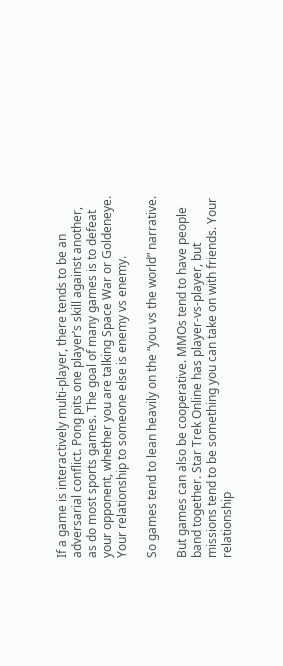If a game is interactively multi-player, there tends to be an adversarial conflict. Pong pits one player’s skill against another, as do most sports games. The goal of many games is to defeat your opponent, whether you are talking Space War or Goldeneye. Your relationship to someone else is enemy vs enemy.

So games tend to lean heavily on the “you vs the world” narrative.

But games can also be cooperative. MMOs tend to have people band together. Star Trek Online has player-vs-player, but missions tend to be something you can take on with friends. Your relationship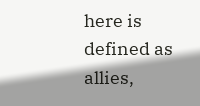here is defined as allies,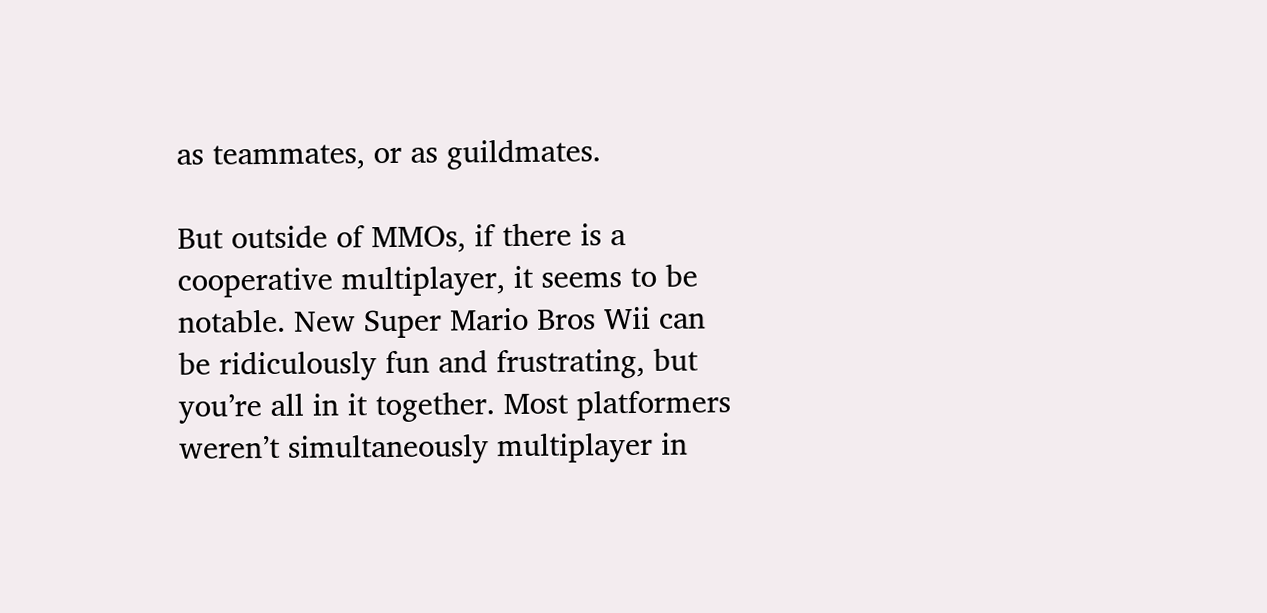as teammates, or as guildmates.

But outside of MMOs, if there is a cooperative multiplayer, it seems to be notable. New Super Mario Bros Wii can be ridiculously fun and frustrating, but you’re all in it together. Most platformers weren’t simultaneously multiplayer in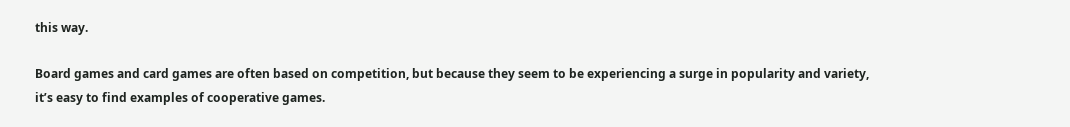this way.

Board games and card games are often based on competition, but because they seem to be experiencing a surge in popularity and variety, it’s easy to find examples of cooperative games.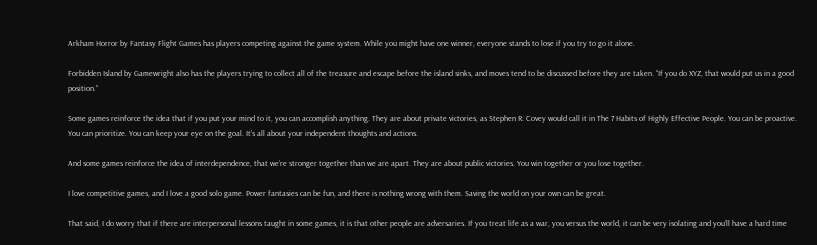Arkham Horror by Fantasy Flight Games has players competing against the game system. While you might have one winner, everyone stands to lose if you try to go it alone.

Forbidden Island by Gamewright also has the players trying to collect all of the treasure and escape before the island sinks, and moves tend to be discussed before they are taken. “If you do XYZ, that would put us in a good position.”

Some games reinforce the idea that if you put your mind to it, you can accomplish anything. They are about private victories, as Stephen R. Covey would call it in The 7 Habits of Highly Effective People. You can be proactive. You can prioritize. You can keep your eye on the goal. It’s all about your independent thoughts and actions.

And some games reinforce the idea of interdependence, that we’re stronger together than we are apart. They are about public victories. You win together or you lose together.

I love competitive games, and I love a good solo game. Power fantasies can be fun, and there is nothing wrong with them. Saving the world on your own can be great.

That said, I do worry that if there are interpersonal lessons taught in some games, it is that other people are adversaries. If you treat life as a war, you versus the world, it can be very isolating and you’ll have a hard time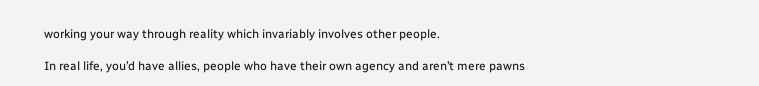working your way through reality which invariably involves other people.

In real life, you’d have allies, people who have their own agency and aren’t mere pawns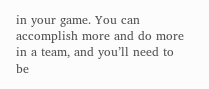in your game. You can accomplish more and do more in a team, and you’ll need to be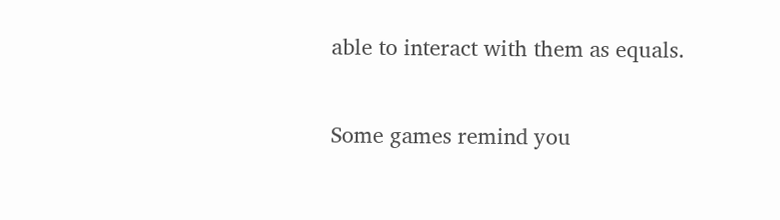able to interact with them as equals.

Some games remind you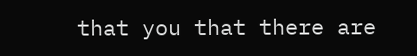that you that there are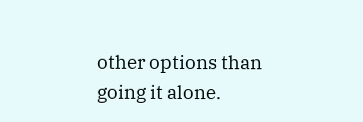other options than going it alone.